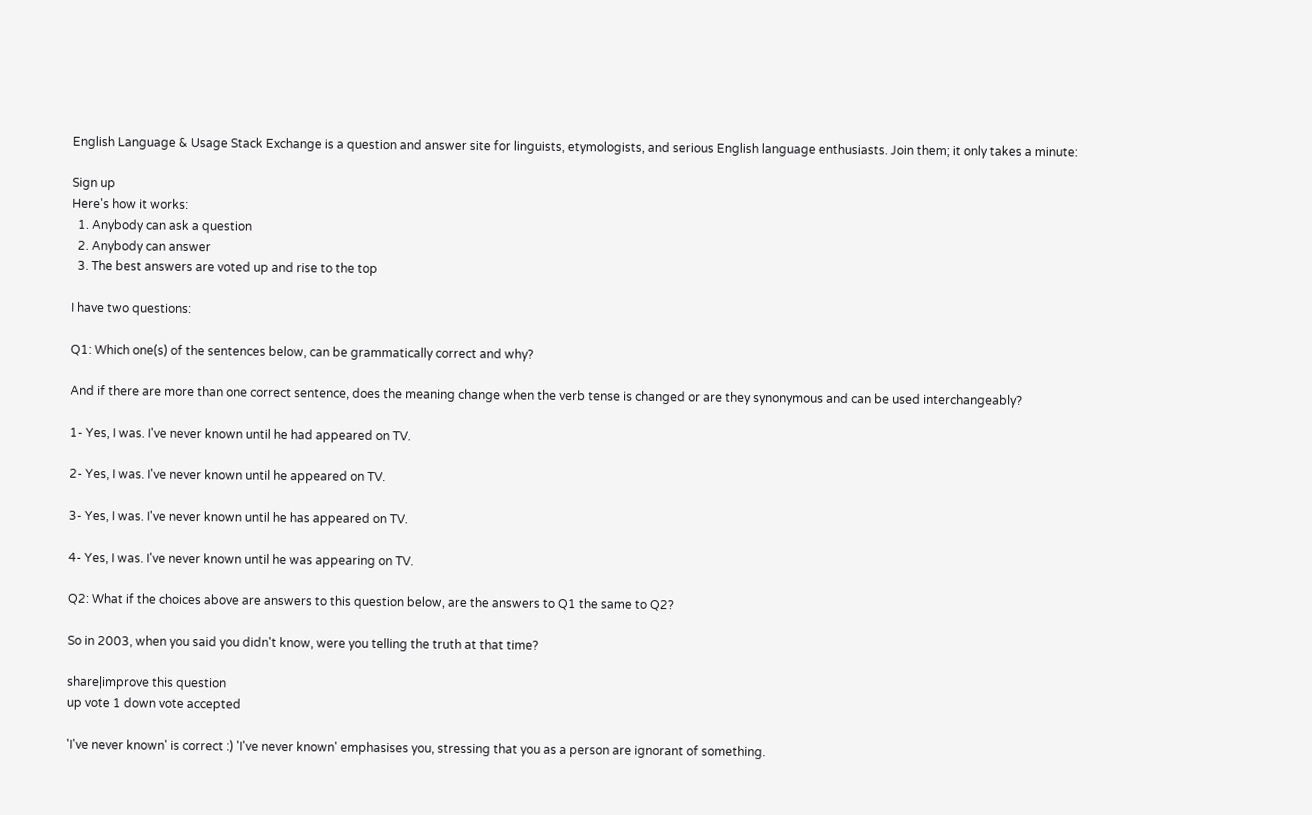English Language & Usage Stack Exchange is a question and answer site for linguists, etymologists, and serious English language enthusiasts. Join them; it only takes a minute:

Sign up
Here's how it works:
  1. Anybody can ask a question
  2. Anybody can answer
  3. The best answers are voted up and rise to the top

I have two questions:

Q1: Which one(s) of the sentences below, can be grammatically correct and why?

And if there are more than one correct sentence, does the meaning change when the verb tense is changed or are they synonymous and can be used interchangeably?

1- Yes, I was. I've never known until he had appeared on TV.

2- Yes, I was. I've never known until he appeared on TV.

3- Yes, I was. I've never known until he has appeared on TV.

4- Yes, I was. I've never known until he was appearing on TV.

Q2: What if the choices above are answers to this question below, are the answers to Q1 the same to Q2?

So in 2003, when you said you didn't know, were you telling the truth at that time?

share|improve this question
up vote 1 down vote accepted

'I've never known' is correct :) 'I've never known' emphasises you, stressing that you as a person are ignorant of something.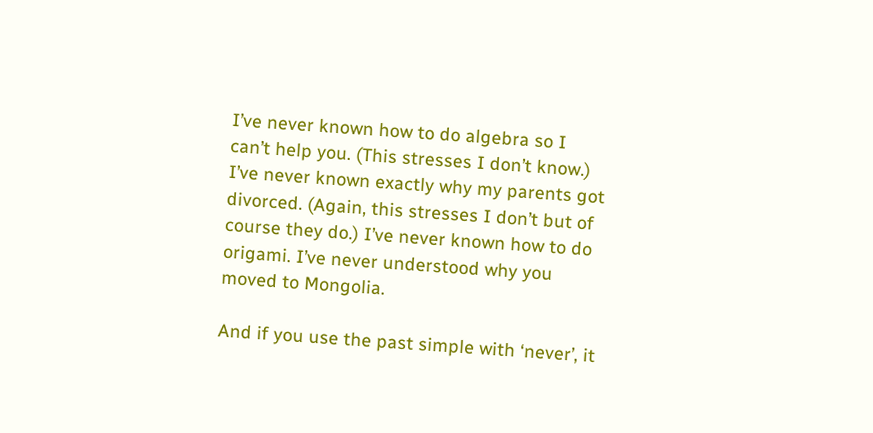I’ve never known how to do algebra so I can’t help you. (This stresses I don’t know.) I’ve never known exactly why my parents got divorced. (Again, this stresses I don’t but of course they do.) I’ve never known how to do origami. I’ve never understood why you moved to Mongolia.

And if you use the past simple with ‘never’, it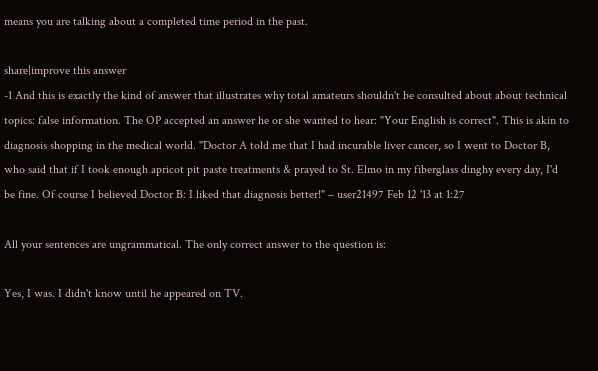means you are talking about a completed time period in the past.

share|improve this answer
-1 And this is exactly the kind of answer that illustrates why total amateurs shouldn't be consulted about about technical topics: false information. The OP accepted an answer he or she wanted to hear: "Your English is correct". This is akin to diagnosis shopping in the medical world. "Doctor A told me that I had incurable liver cancer, so I went to Doctor B, who said that if I took enough apricot pit paste treatments & prayed to St. Elmo in my fiberglass dinghy every day, I'd be fine. Of course I believed Doctor B: I liked that diagnosis better!" – user21497 Feb 12 '13 at 1:27

All your sentences are ungrammatical. The only correct answer to the question is:

Yes, I was. I didn't know until he appeared on TV.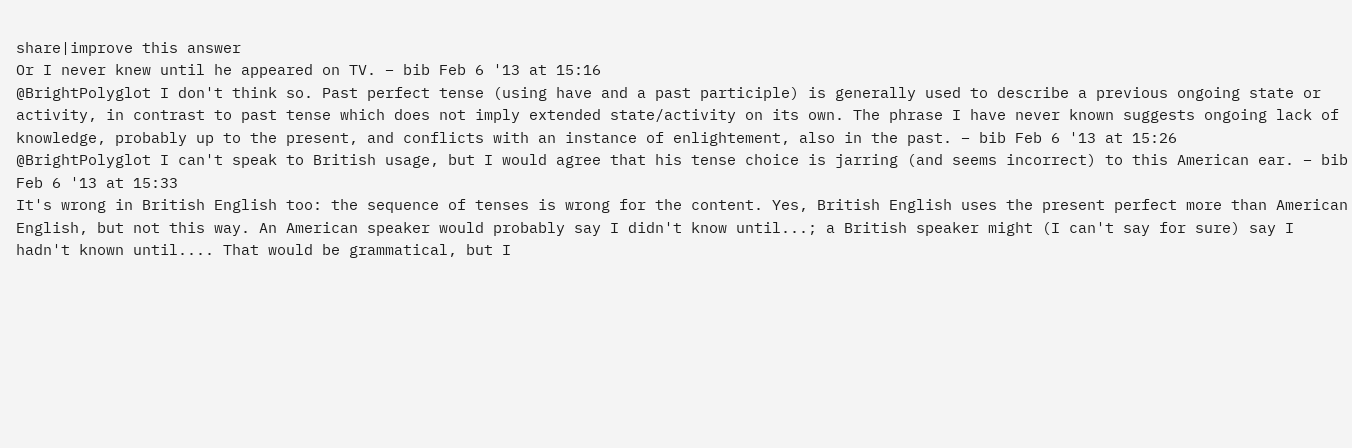share|improve this answer
Or I never knew until he appeared on TV. – bib Feb 6 '13 at 15:16
@BrightPolyglot I don't think so. Past perfect tense (using have and a past participle) is generally used to describe a previous ongoing state or activity, in contrast to past tense which does not imply extended state/activity on its own. The phrase I have never known suggests ongoing lack of knowledge, probably up to the present, and conflicts with an instance of enlightement, also in the past. – bib Feb 6 '13 at 15:26
@BrightPolyglot I can't speak to British usage, but I would agree that his tense choice is jarring (and seems incorrect) to this American ear. – bib Feb 6 '13 at 15:33
It's wrong in British English too: the sequence of tenses is wrong for the content. Yes, British English uses the present perfect more than American English, but not this way. An American speaker would probably say I didn't know until...; a British speaker might (I can't say for sure) say I hadn't known until.... That would be grammatical, but I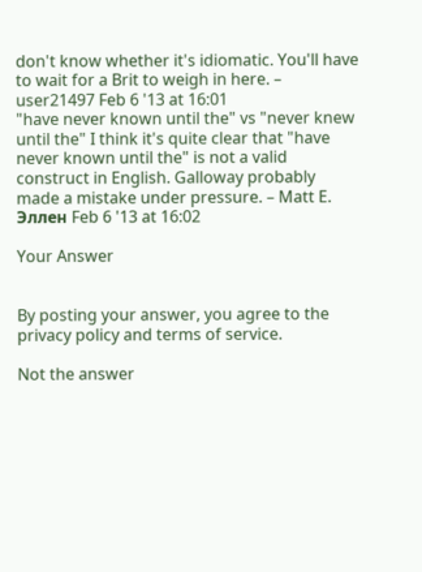don't know whether it's idiomatic. You'll have to wait for a Brit to weigh in here. – user21497 Feb 6 '13 at 16:01
"have never known until the" vs "never knew until the" I think it's quite clear that "have never known until the" is not a valid construct in English. Galloway probably made a mistake under pressure. – Matt E. Эллен Feb 6 '13 at 16:02

Your Answer


By posting your answer, you agree to the privacy policy and terms of service.

Not the answer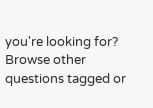you're looking for? Browse other questions tagged or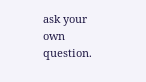ask your own question.